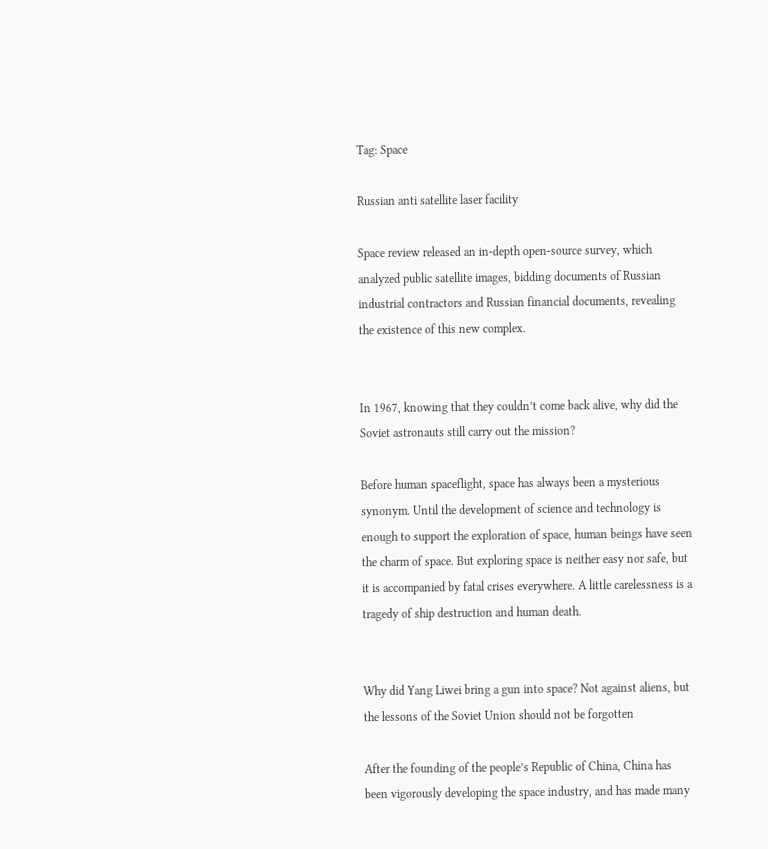Tag: Space

Russian anti satellite laser facility

Space review released an in-depth open-source survey, which analyzed public satellite images, bidding documents of Russian industrial contractors and Russian financial documents, revealing the existence of this new complex.


In 1967, knowing that they couldn’t come back alive, why did the Soviet astronauts still carry out the mission?

Before human spaceflight, space has always been a mysterious synonym. Until the development of science and technology is enough to support the exploration of space, human beings have seen the charm of space. But exploring space is neither easy nor safe, but it is accompanied by fatal crises everywhere. A little carelessness is a tragedy of ship destruction and human death.


Why did Yang Liwei bring a gun into space? Not against aliens, but the lessons of the Soviet Union should not be forgotten

After the founding of the people’s Republic of China, China has been vigorously developing the space industry, and has made many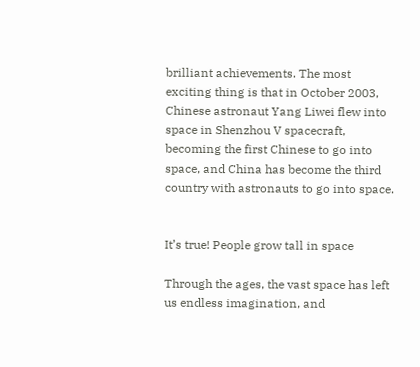brilliant achievements. The most exciting thing is that in October 2003, Chinese astronaut Yang Liwei flew into space in Shenzhou V spacecraft, becoming the first Chinese to go into space, and China has become the third country with astronauts to go into space.


It’s true! People grow tall in space

Through the ages, the vast space has left us endless imagination, and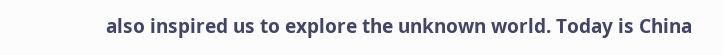also inspired us to explore the unknown world. Today is China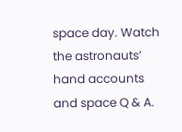space day. Watch the astronauts’ hand accounts and space Q & A.